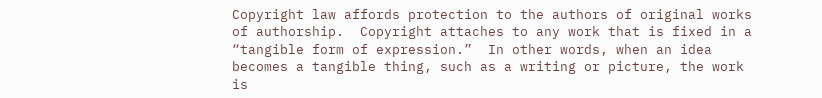Copyright law affords protection to the authors of original works of authorship.  Copyright attaches to any work that is fixed in a “tangible form of expression.”  In other words, when an idea becomes a tangible thing, such as a writing or picture, the work is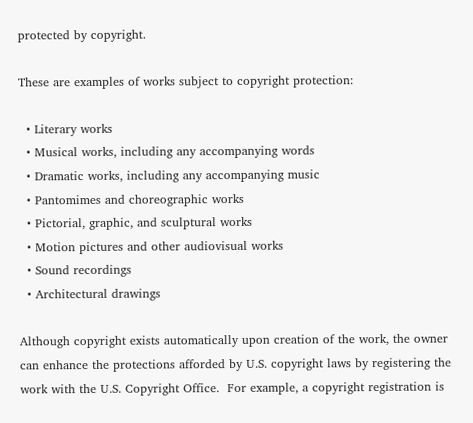protected by copyright.

These are examples of works subject to copyright protection:

  • Literary works
  • Musical works, including any accompanying words
  • Dramatic works, including any accompanying music
  • Pantomimes and choreographic works
  • Pictorial, graphic, and sculptural works
  • Motion pictures and other audiovisual works
  • Sound recordings
  • Architectural drawings

Although copyright exists automatically upon creation of the work, the owner can enhance the protections afforded by U.S. copyright laws by registering the work with the U.S. Copyright Office.  For example, a copyright registration is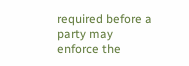required before a party may enforce the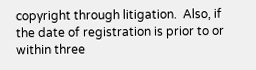copyright through litigation.  Also, if the date of registration is prior to or within three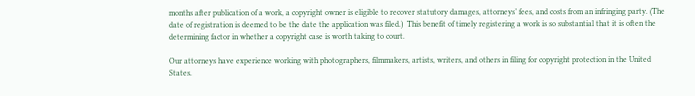months after publication of a work, a copyright owner is eligible to recover statutory damages, attorneys’ fees, and costs from an infringing party. (The date of registration is deemed to be the date the application was filed.)  This benefit of timely registering a work is so substantial that it is often the determining factor in whether a copyright case is worth taking to court.

Our attorneys have experience working with photographers, filmmakers, artists, writers, and others in filing for copyright protection in the United States.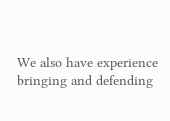We also have experience bringing and defending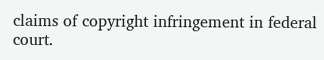claims of copyright infringement in federal court.